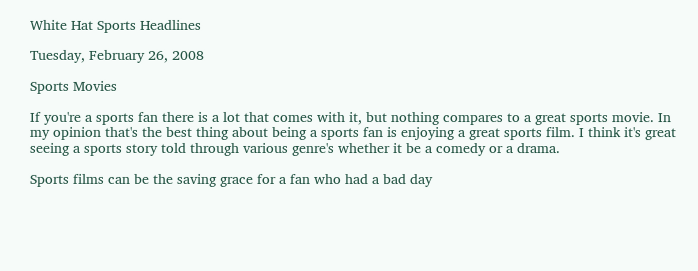White Hat Sports Headlines

Tuesday, February 26, 2008

Sports Movies

If you're a sports fan there is a lot that comes with it, but nothing compares to a great sports movie. In my opinion that's the best thing about being a sports fan is enjoying a great sports film. I think it's great seeing a sports story told through various genre's whether it be a comedy or a drama.

Sports films can be the saving grace for a fan who had a bad day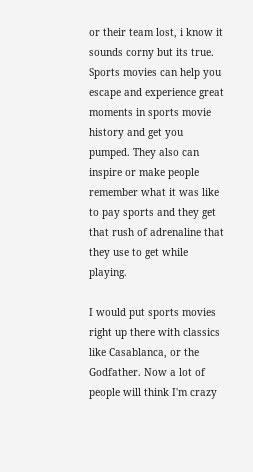or their team lost, i know it sounds corny but its true. Sports movies can help you escape and experience great moments in sports movie history and get you pumped. They also can inspire or make people remember what it was like to pay sports and they get that rush of adrenaline that they use to get while playing.

I would put sports movies right up there with classics like Casablanca, or the Godfather. Now a lot of people will think I'm crazy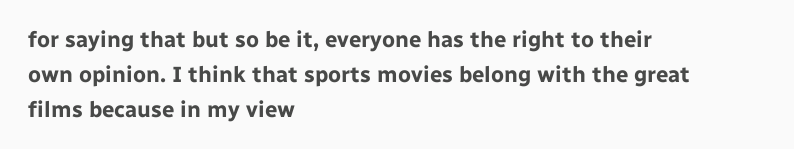for saying that but so be it, everyone has the right to their own opinion. I think that sports movies belong with the great films because in my view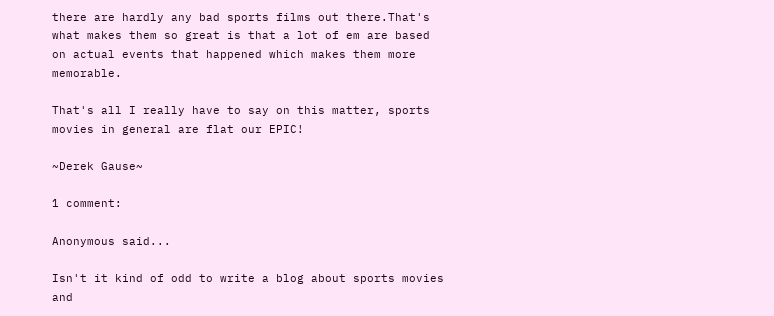there are hardly any bad sports films out there.That's what makes them so great is that a lot of em are based on actual events that happened which makes them more memorable.

That's all I really have to say on this matter, sports movies in general are flat our EPIC!

~Derek Gause~

1 comment:

Anonymous said...

Isn't it kind of odd to write a blog about sports movies and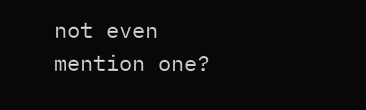not even mention one?